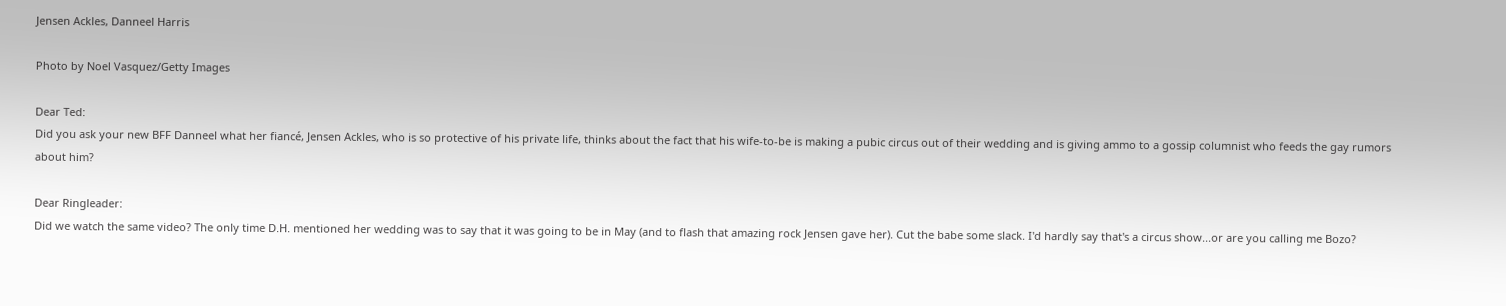Jensen Ackles, Danneel Harris

Photo by Noel Vasquez/Getty Images

Dear Ted:
Did you ask your new BFF Danneel what her fiancé, Jensen Ackles, who is so protective of his private life, thinks about the fact that his wife-to-be is making a pubic circus out of their wedding and is giving ammo to a gossip columnist who feeds the gay rumors about him?

Dear Ringleader:
Did we watch the same video? The only time D.H. mentioned her wedding was to say that it was going to be in May (and to flash that amazing rock Jensen gave her). Cut the babe some slack. I'd hardly say that's a circus show...or are you calling me Bozo?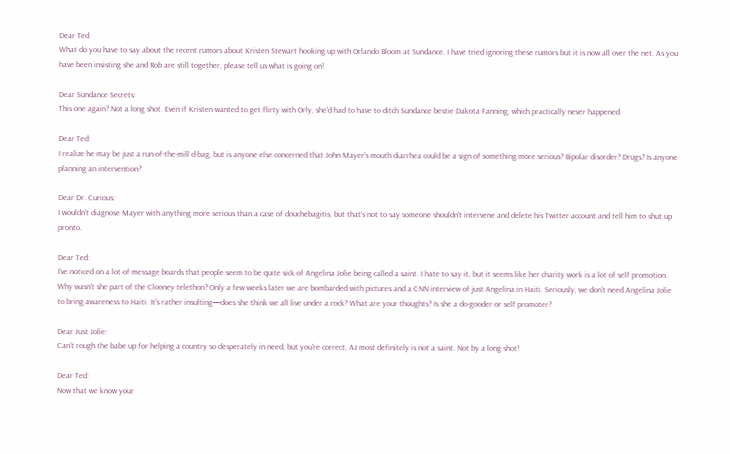Dear Ted
What do you have to say about the recent rumors about Kristen Stewart hooking up with Orlando Bloom at Sundance. I have tried ignoring these rumors but it is now all over the net. As you have been insisting she and Rob are still together, please tell us what is going on!

Dear Sundance Secrets:
This one again? Not a long shot. Even if Kristen wanted to get flirty with Orly, she'd had to have to ditch Sundance bestie Dakota Fanning, which practically never happened.

Dear Ted:
I realize he may be just a run-of-the-mill d-bag, but is anyone else concerned that John Mayer's mouth diarrhea could be a sign of something more serious? Bipolar disorder? Drugs? Is anyone planning an intervention?

Dear Dr. Curious:
I wouldn't diagnose Mayer with anything more serious than a case of douchebagitis, but that's not to say someone shouldn't intervene and delete his Twitter account and tell him to shut up pronto.

Dear Ted:
I've noticed on a lot of message boards that people seem to be quite sick of Angelina Jolie being called a saint. I hate to say it, but it seems like her charity work is a lot of self promotion. Why wasn't she part of the Clooney telethon? Only a few weeks later we are bombarded with pictures and a CNN interview of just Angelina in Haiti. Seriously, we don't need Angelina Jolie to bring awareness to Haiti. It's rather insulting—does she think we all live under a rock? What are your thoughts? Is she a do-gooder or self promoter?

Dear Just Jolie:
Can't rough the babe up for helping a country so desperately in need, but you're correct, AJ most definitely is not a saint. Not by a long shot!

Dear Ted:
Now that we know your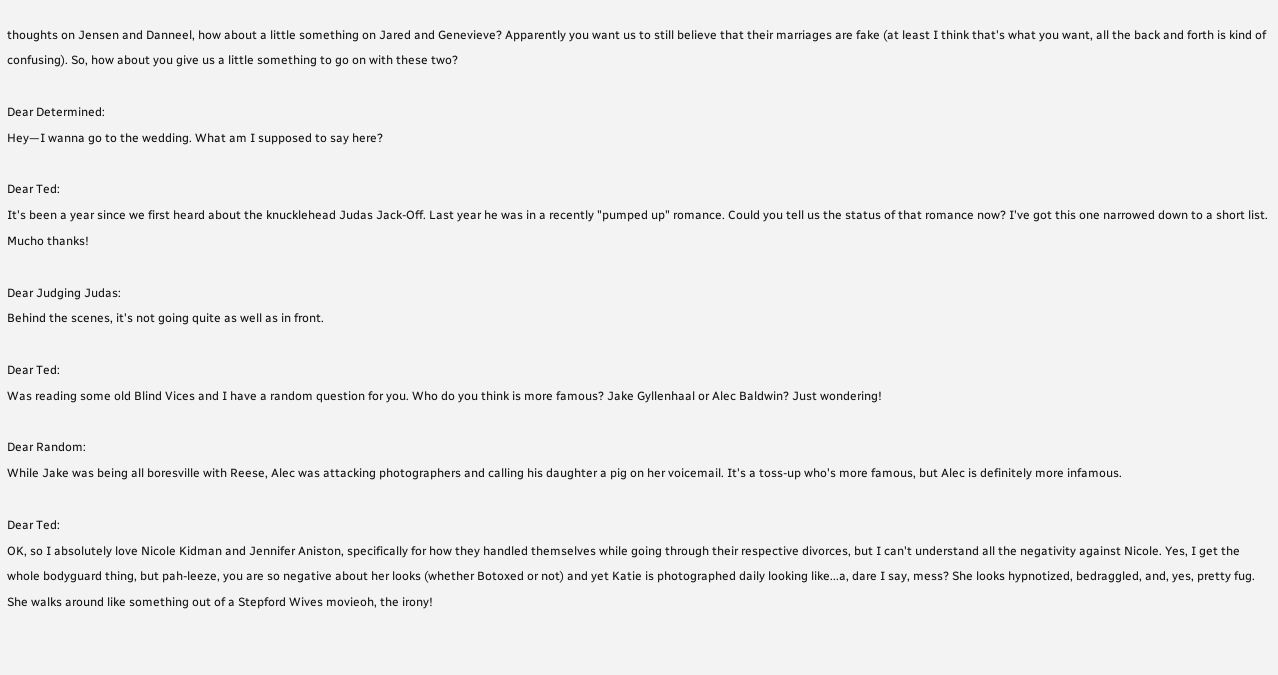thoughts on Jensen and Danneel, how about a little something on Jared and Genevieve? Apparently you want us to still believe that their marriages are fake (at least I think that's what you want, all the back and forth is kind of confusing). So, how about you give us a little something to go on with these two?

Dear Determined:
Hey—I wanna go to the wedding. What am I supposed to say here?

Dear Ted:
It's been a year since we first heard about the knucklehead Judas Jack-Off. Last year he was in a recently "pumped up" romance. Could you tell us the status of that romance now? I've got this one narrowed down to a short list. Mucho thanks!

Dear Judging Judas:
Behind the scenes, it's not going quite as well as in front.

Dear Ted:
Was reading some old Blind Vices and I have a random question for you. Who do you think is more famous? Jake Gyllenhaal or Alec Baldwin? Just wondering!

Dear Random:
While Jake was being all boresville with Reese, Alec was attacking photographers and calling his daughter a pig on her voicemail. It's a toss-up who's more famous, but Alec is definitely more infamous.

Dear Ted:
OK, so I absolutely love Nicole Kidman and Jennifer Aniston, specifically for how they handled themselves while going through their respective divorces, but I can't understand all the negativity against Nicole. Yes, I get the whole bodyguard thing, but pah-leeze, you are so negative about her looks (whether Botoxed or not) and yet Katie is photographed daily looking like...a, dare I say, mess? She looks hypnotized, bedraggled, and, yes, pretty fug. She walks around like something out of a Stepford Wives movieoh, the irony!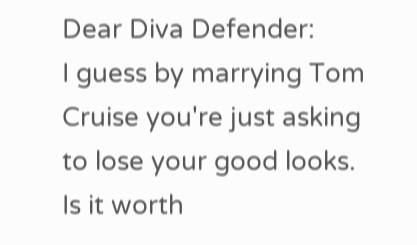Dear Diva Defender:
I guess by marrying Tom Cruise you're just asking to lose your good looks. Is it worth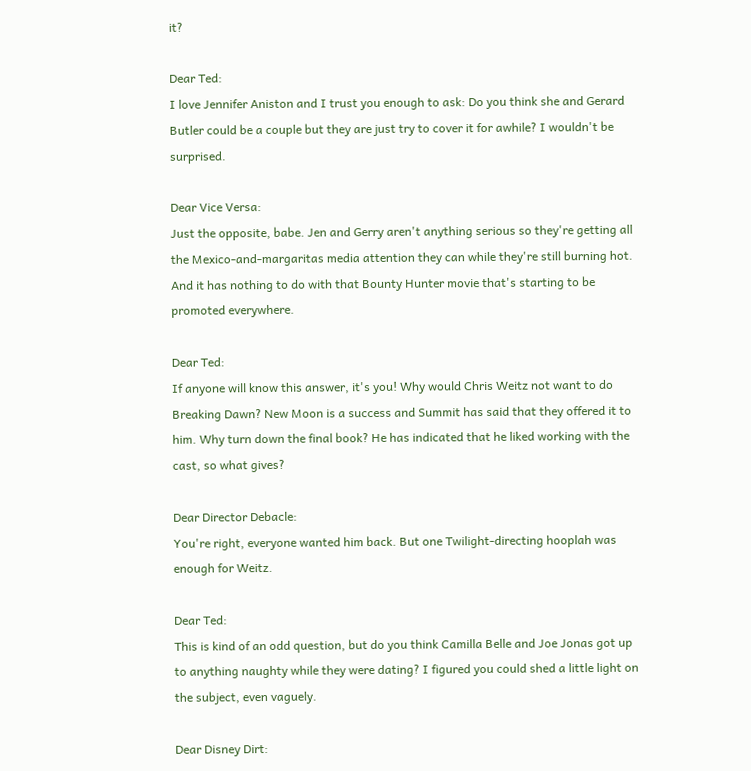it?

Dear Ted:
I love Jennifer Aniston and I trust you enough to ask: Do you think she and Gerard Butler could be a couple but they are just try to cover it for awhile? I wouldn't be surprised.

Dear Vice Versa:
Just the opposite, babe. Jen and Gerry aren't anything serious so they're getting all the Mexico-and-margaritas media attention they can while they're still burning hot. And it has nothing to do with that Bounty Hunter movie that's starting to be promoted everywhere.

Dear Ted:
If anyone will know this answer, it's you! Why would Chris Weitz not want to do Breaking Dawn? New Moon is a success and Summit has said that they offered it to him. Why turn down the final book? He has indicated that he liked working with the cast, so what gives?

Dear Director Debacle:
You're right, everyone wanted him back. But one Twilight-directing hooplah was enough for Weitz.

Dear Ted:
This is kind of an odd question, but do you think Camilla Belle and Joe Jonas got up to anything naughty while they were dating? I figured you could shed a little light on the subject, even vaguely.

Dear Disney Dirt: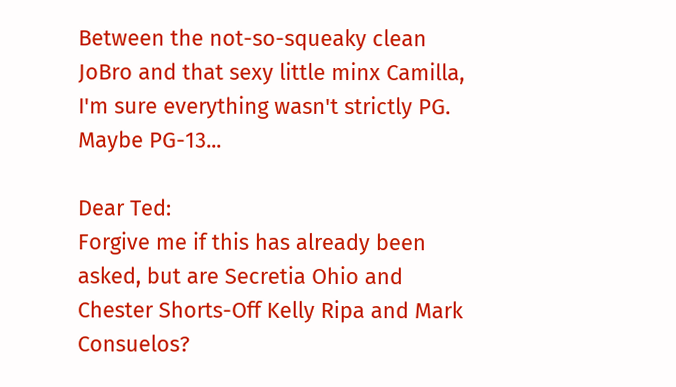Between the not-so-squeaky clean JoBro and that sexy little minx Camilla, I'm sure everything wasn't strictly PG. Maybe PG-13...

Dear Ted:
Forgive me if this has already been asked, but are Secretia Ohio and Chester Shorts-Off Kelly Ripa and Mark Consuelos?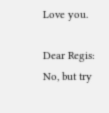Love you.

Dear Regis:
No, but try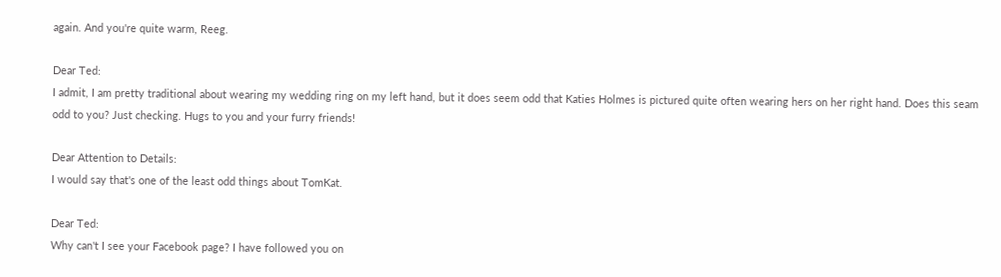again. And you're quite warm, Reeg.

Dear Ted:
I admit, I am pretty traditional about wearing my wedding ring on my left hand, but it does seem odd that Katies Holmes is pictured quite often wearing hers on her right hand. Does this seam odd to you? Just checking. Hugs to you and your furry friends!

Dear Attention to Details:
I would say that's one of the least odd things about TomKat.

Dear Ted:
Why can't I see your Facebook page? I have followed you on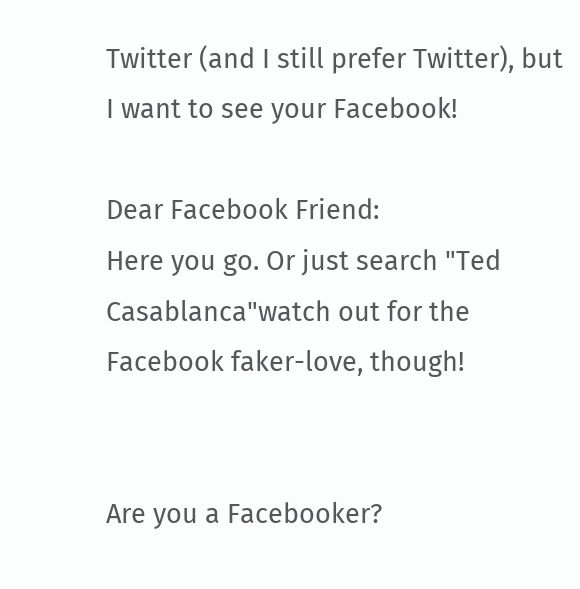Twitter (and I still prefer Twitter), but I want to see your Facebook!

Dear Facebook Friend:
Here you go. Or just search "Ted Casablanca"watch out for the Facebook faker-love, though!


Are you a Facebooker?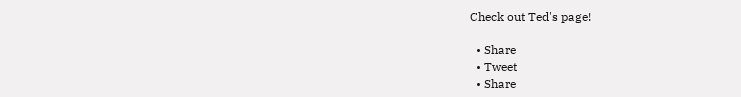Check out Ted's page!

  • Share
  • Tweet
  • Share